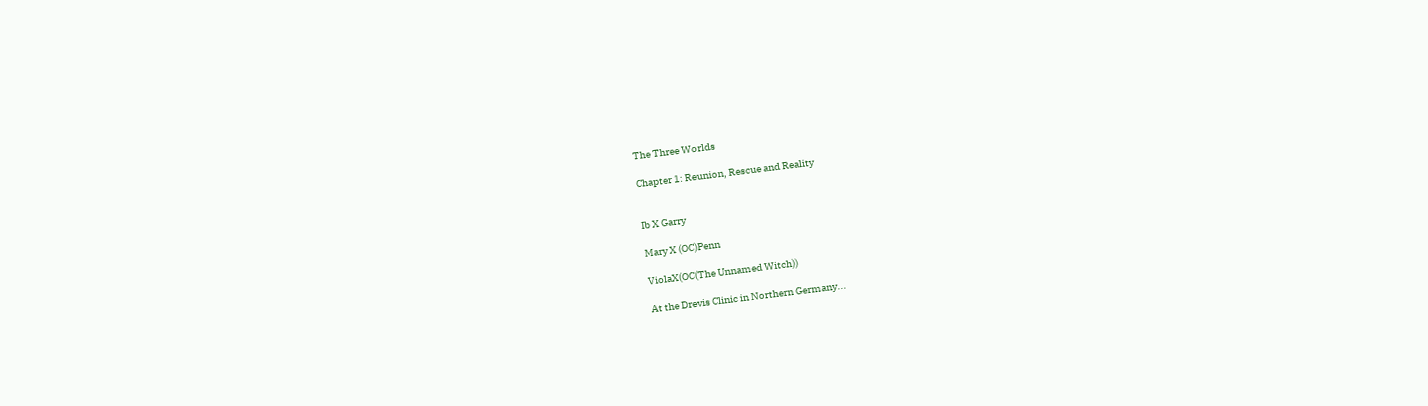The Three Worlds

Chapter 1: Reunion, Rescue and Reality


Ib X Garry

Mary X (OC)Penn

ViolaX(OC(The Unnamed Witch))

At the Drevis Clinic in Northern Germany...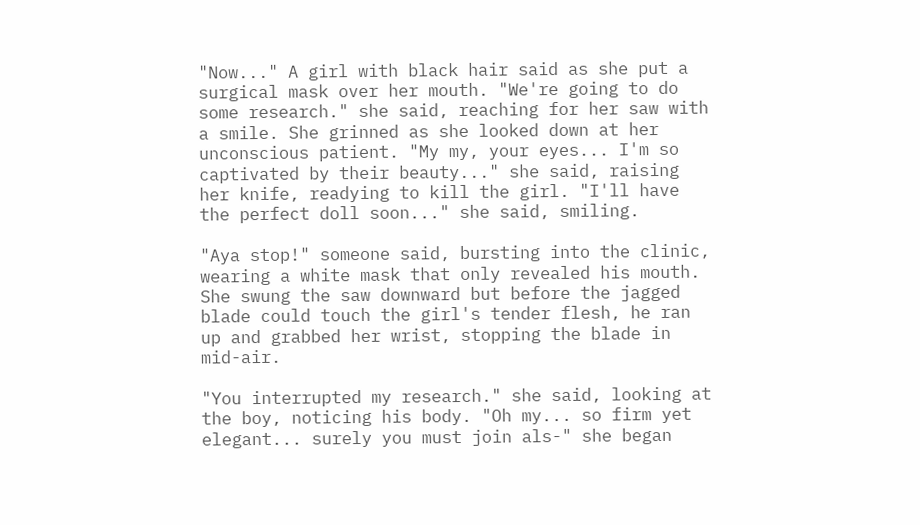"Now..." A girl with black hair said as she put a surgical mask over her mouth. "We're going to do some research." she said, reaching for her saw with a smile. She grinned as she looked down at her unconscious patient. "My my, your eyes... I'm so captivated by their beauty..." she said, raising her knife, readying to kill the girl. "I'll have the perfect doll soon..." she said, smiling.

"Aya stop!" someone said, bursting into the clinic, wearing a white mask that only revealed his mouth. She swung the saw downward but before the jagged blade could touch the girl's tender flesh, he ran up and grabbed her wrist, stopping the blade in mid-air.

"You interrupted my research." she said, looking at the boy, noticing his body. "Oh my... so firm yet elegant... surely you must join als-" she began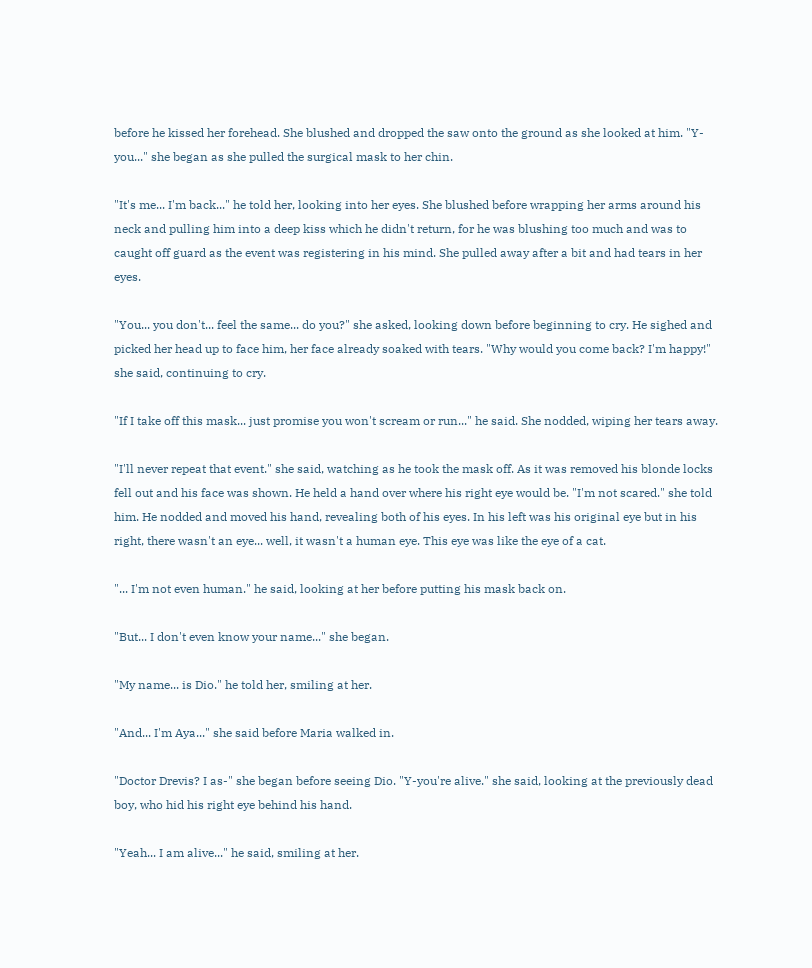before he kissed her forehead. She blushed and dropped the saw onto the ground as she looked at him. "Y-you..." she began as she pulled the surgical mask to her chin.

"It's me... I'm back..." he told her, looking into her eyes. She blushed before wrapping her arms around his neck and pulling him into a deep kiss which he didn't return, for he was blushing too much and was to caught off guard as the event was registering in his mind. She pulled away after a bit and had tears in her eyes.

"You... you don't... feel the same... do you?" she asked, looking down before beginning to cry. He sighed and picked her head up to face him, her face already soaked with tears. "Why would you come back? I'm happy!" she said, continuing to cry.

"If I take off this mask... just promise you won't scream or run..." he said. She nodded, wiping her tears away.

"I'll never repeat that event." she said, watching as he took the mask off. As it was removed his blonde locks fell out and his face was shown. He held a hand over where his right eye would be. "I'm not scared." she told him. He nodded and moved his hand, revealing both of his eyes. In his left was his original eye but in his right, there wasn't an eye... well, it wasn't a human eye. This eye was like the eye of a cat.

"... I'm not even human." he said, looking at her before putting his mask back on.

"But... I don't even know your name..." she began.

"My name... is Dio." he told her, smiling at her.

"And... I'm Aya..." she said before Maria walked in.

"Doctor Drevis? I as-" she began before seeing Dio. "Y-you're alive." she said, looking at the previously dead boy, who hid his right eye behind his hand.

"Yeah... I am alive..." he said, smiling at her.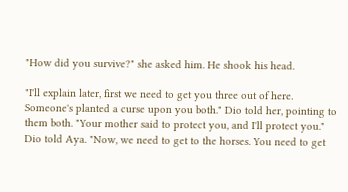"How did you survive?" she asked him. He shook his head.

"I'll explain later, first we need to get you three out of here. Someone's planted a curse upon you both." Dio told her, pointing to them both. "Your mother said to protect you, and I'll protect you." Dio told Aya. "Now, we need to get to the horses. You need to get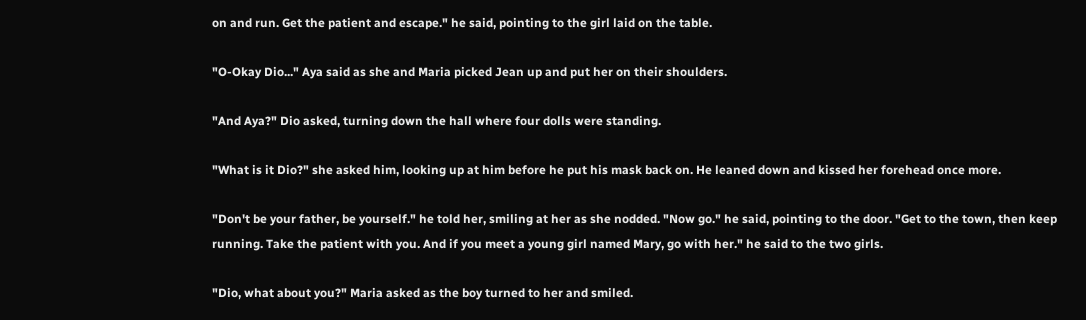on and run. Get the patient and escape." he said, pointing to the girl laid on the table.

"O-Okay Dio..." Aya said as she and Maria picked Jean up and put her on their shoulders.

"And Aya?" Dio asked, turning down the hall where four dolls were standing.

"What is it Dio?" she asked him, looking up at him before he put his mask back on. He leaned down and kissed her forehead once more.

"Don't be your father, be yourself." he told her, smiling at her as she nodded. "Now go." he said, pointing to the door. "Get to the town, then keep running. Take the patient with you. And if you meet a young girl named Mary, go with her." he said to the two girls.

"Dio, what about you?" Maria asked as the boy turned to her and smiled.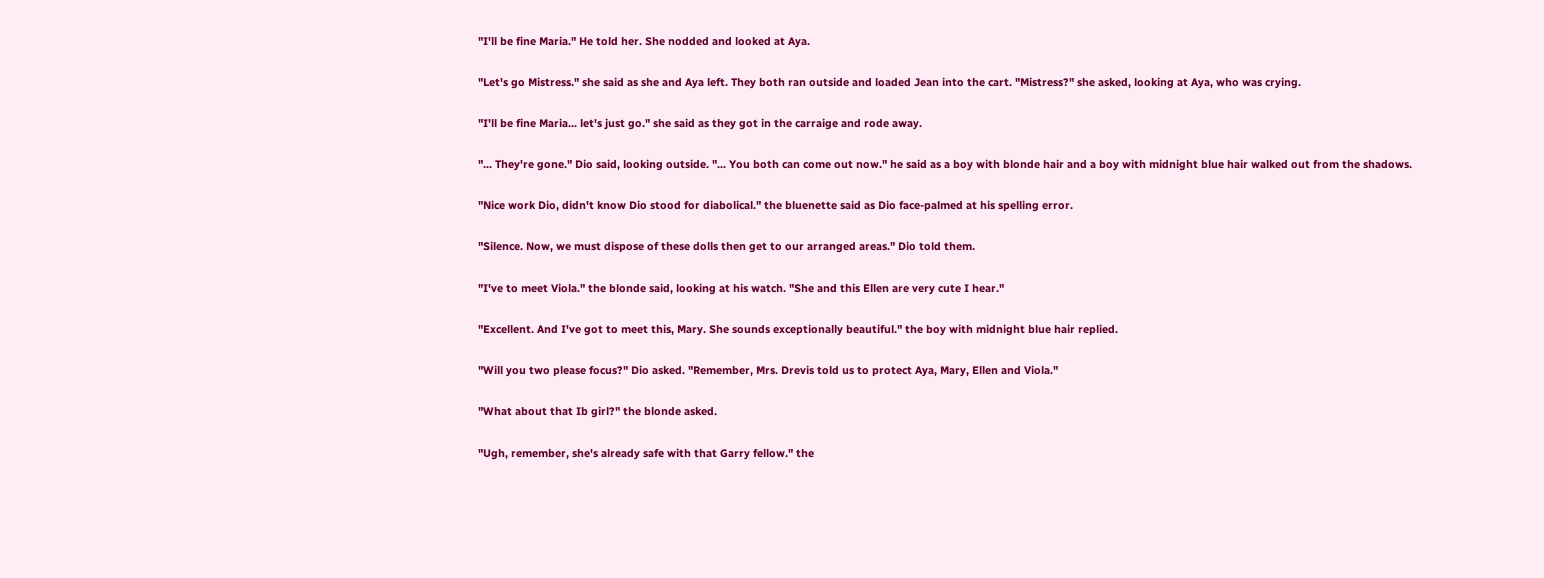"I'll be fine Maria." He told her. She nodded and looked at Aya.

"Let's go Mistress." she said as she and Aya left. They both ran outside and loaded Jean into the cart. "Mistress?" she asked, looking at Aya, who was crying.

"I'll be fine Maria... let's just go." she said as they got in the carraige and rode away.

"... They're gone." Dio said, looking outside. "... You both can come out now." he said as a boy with blonde hair and a boy with midnight blue hair walked out from the shadows.

"Nice work Dio, didn't know Dio stood for diabolical." the bluenette said as Dio face-palmed at his spelling error.

"Silence. Now, we must dispose of these dolls then get to our arranged areas." Dio told them.

"I've to meet Viola." the blonde said, looking at his watch. "She and this Ellen are very cute I hear."

"Excellent. And I've got to meet this, Mary. She sounds exceptionally beautiful." the boy with midnight blue hair replied.

"Will you two please focus?" Dio asked. "Remember, Mrs. Drevis told us to protect Aya, Mary, Ellen and Viola."

"What about that Ib girl?" the blonde asked.

"Ugh, remember, she's already safe with that Garry fellow." the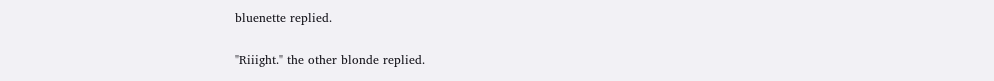bluenette replied.

"Riiight." the other blonde replied.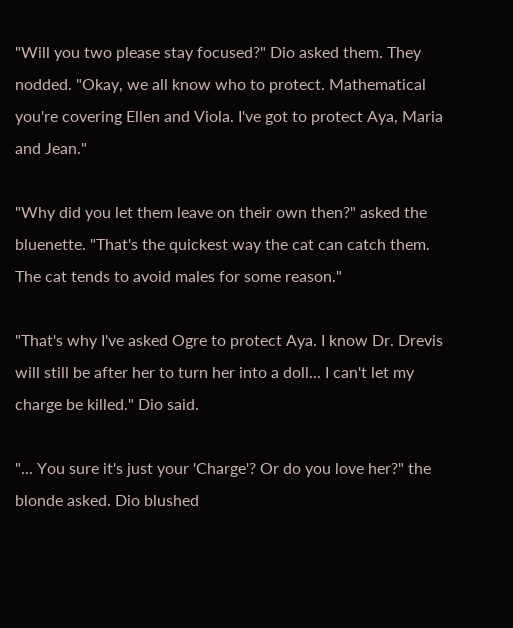"Will you two please stay focused?" Dio asked them. They nodded. "Okay, we all know who to protect. Mathematical you're covering Ellen and Viola. I've got to protect Aya, Maria and Jean."

"Why did you let them leave on their own then?" asked the bluenette. "That's the quickest way the cat can catch them. The cat tends to avoid males for some reason."

"That's why I've asked Ogre to protect Aya. I know Dr. Drevis will still be after her to turn her into a doll... I can't let my charge be killed." Dio said.

"... You sure it's just your 'Charge'? Or do you love her?" the blonde asked. Dio blushed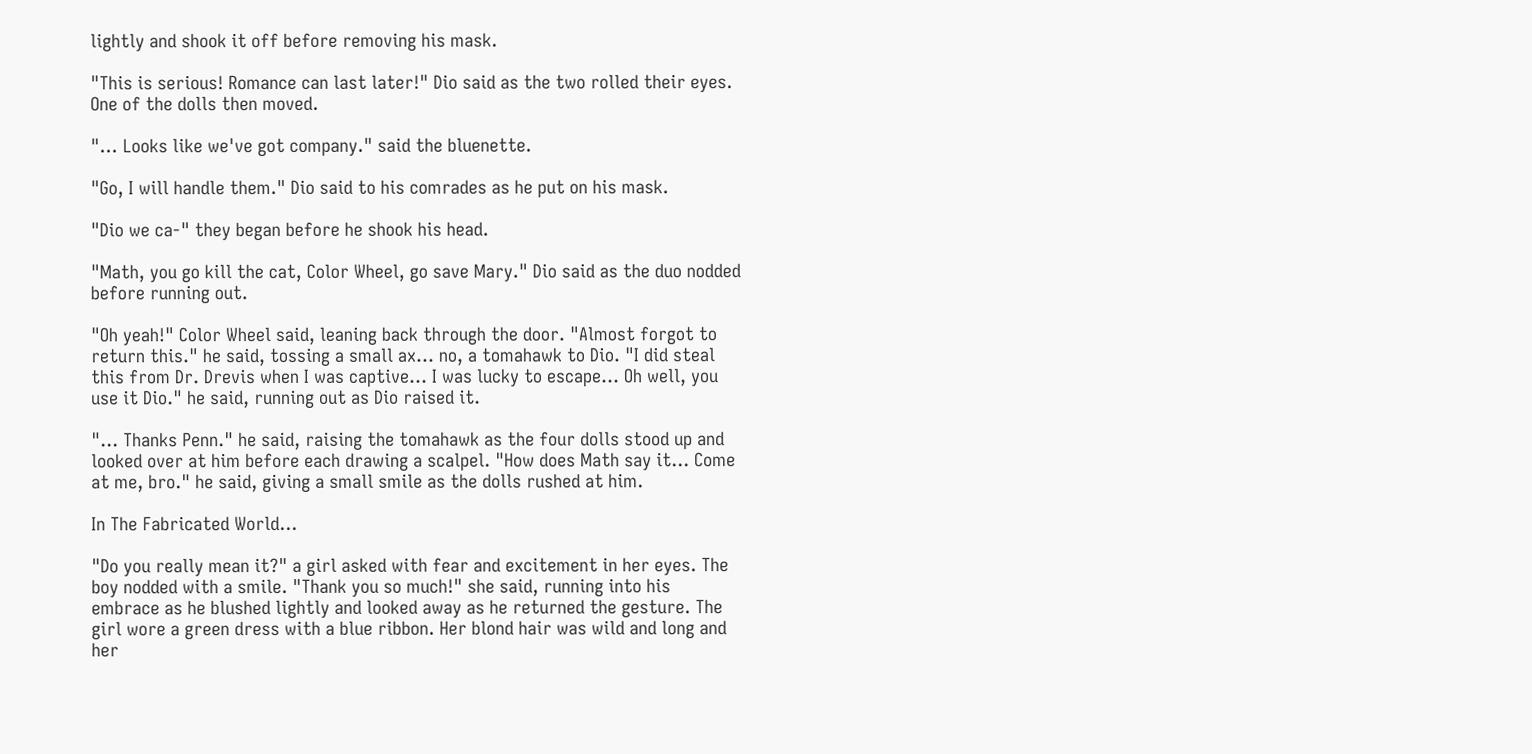lightly and shook it off before removing his mask.

"This is serious! Romance can last later!" Dio said as the two rolled their eyes. One of the dolls then moved.

"... Looks like we've got company." said the bluenette.

"Go, I will handle them." Dio said to his comrades as he put on his mask.

"Dio we ca-" they began before he shook his head.

"Math, you go kill the cat, Color Wheel, go save Mary." Dio said as the duo nodded before running out.

"Oh yeah!" Color Wheel said, leaning back through the door. "Almost forgot to return this." he said, tossing a small ax... no, a tomahawk to Dio. "I did steal this from Dr. Drevis when I was captive... I was lucky to escape... Oh well, you use it Dio." he said, running out as Dio raised it.

"... Thanks Penn." he said, raising the tomahawk as the four dolls stood up and looked over at him before each drawing a scalpel. "How does Math say it... Come at me, bro." he said, giving a small smile as the dolls rushed at him.

In The Fabricated World...

"Do you really mean it?" a girl asked with fear and excitement in her eyes. The boy nodded with a smile. "Thank you so much!" she said, running into his embrace as he blushed lightly and looked away as he returned the gesture. The girl wore a green dress with a blue ribbon. Her blond hair was wild and long and her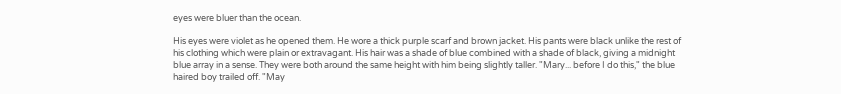eyes were bluer than the ocean.

His eyes were violet as he opened them. He wore a thick purple scarf and brown jacket. His pants were black unlike the rest of his clothing which were plain or extravagant. His hair was a shade of blue combined with a shade of black, giving a midnight blue array in a sense. They were both around the same height with him being slightly taller. "Mary... before I do this," the blue haired boy trailed off. "May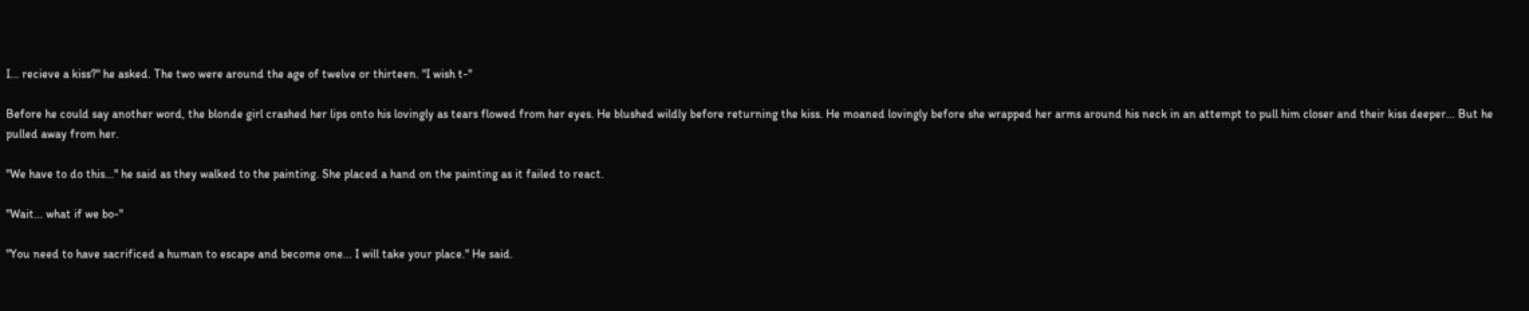I... recieve a kiss?" he asked. The two were around the age of twelve or thirteen. "I wish t-"

Before he could say another word, the blonde girl crashed her lips onto his lovingly as tears flowed from her eyes. He blushed wildly before returning the kiss. He moaned lovingly before she wrapped her arms around his neck in an attempt to pull him closer and their kiss deeper... But he pulled away from her.

"We have to do this..." he said as they walked to the painting. She placed a hand on the painting as it failed to react.

"Wait... what if we bo-"

"You need to have sacrificed a human to escape and become one... I will take your place." He said.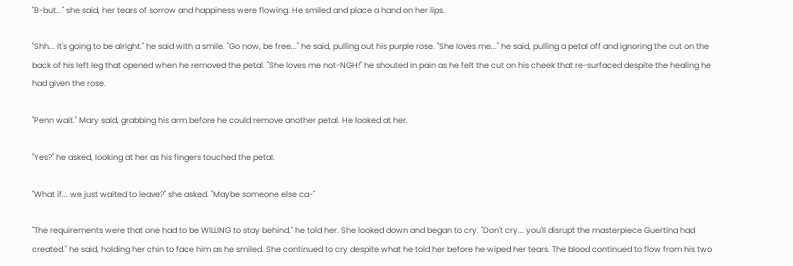"B-but..." she said, her tears of sorrow and happiness were flowing. He smiled and place a hand on her lips.

"Shh... It's going to be alright." he said with a smile. "Go now, be free..." he said, pulling out his purple rose. "She loves me..." he said, pulling a petal off and ignoring the cut on the back of his left leg that opened when he removed the petal. "She loves me not-NGH!" he shouted in pain as he felt the cut on his cheek that re-surfaced despite the healing he had given the rose.

"Penn wait." Mary said, grabbing his arm before he could remove another petal. He looked at her.

"Yes?" he asked, looking at her as his fingers touched the petal.

"What if... we just waited to leave?" she asked. "Maybe someone else ca-"

"The requirements were that one had to be WILLING to stay behind." he told her. She looked down and began to cry. "Don't cry... you'll disrupt the masterpiece Guertina had created." he said, holding her chin to face him as he smiled. She continued to cry despite what he told her before he wiped her tears. The blood continued to flow from his two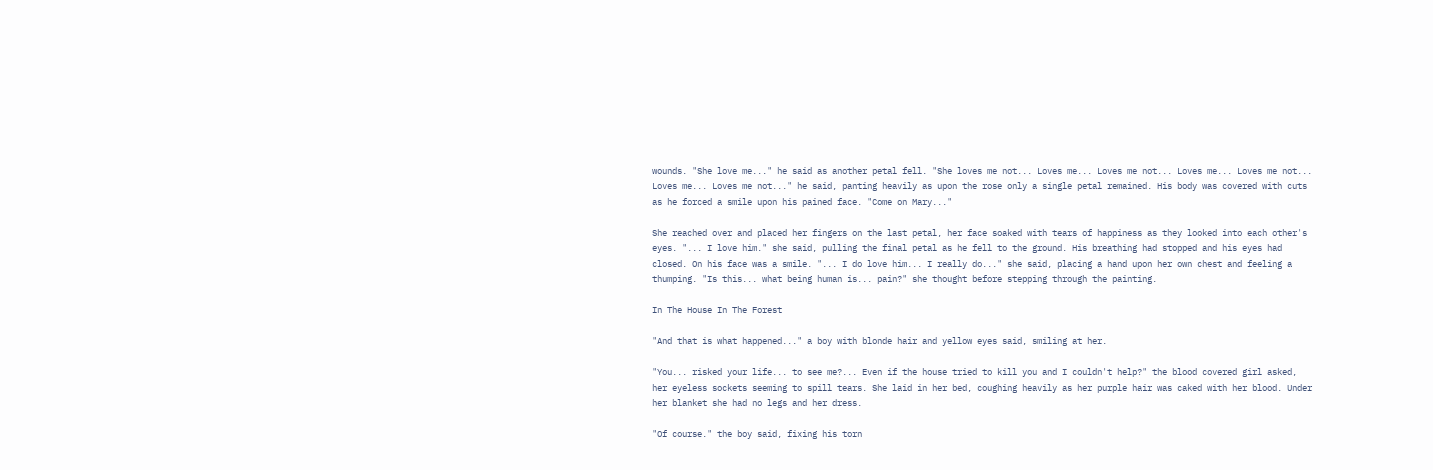wounds. "She love me..." he said as another petal fell. "She loves me not... Loves me... Loves me not... Loves me... Loves me not... Loves me... Loves me not..." he said, panting heavily as upon the rose only a single petal remained. His body was covered with cuts as he forced a smile upon his pained face. "Come on Mary..."

She reached over and placed her fingers on the last petal, her face soaked with tears of happiness as they looked into each other's eyes. "... I love him." she said, pulling the final petal as he fell to the ground. His breathing had stopped and his eyes had closed. On his face was a smile. "... I do love him... I really do..." she said, placing a hand upon her own chest and feeling a thumping. "Is this... what being human is... pain?" she thought before stepping through the painting.

In The House In The Forest

"And that is what happened..." a boy with blonde hair and yellow eyes said, smiling at her.

"You... risked your life... to see me?... Even if the house tried to kill you and I couldn't help?" the blood covered girl asked, her eyeless sockets seeming to spill tears. She laid in her bed, coughing heavily as her purple hair was caked with her blood. Under her blanket she had no legs and her dress.

"Of course." the boy said, fixing his torn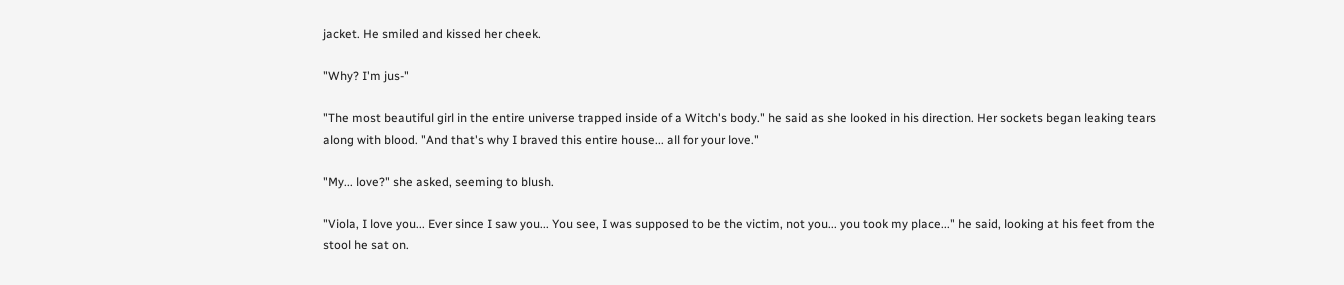jacket. He smiled and kissed her cheek.

"Why? I'm jus-"

"The most beautiful girl in the entire universe trapped inside of a Witch's body." he said as she looked in his direction. Her sockets began leaking tears along with blood. "And that's why I braved this entire house... all for your love."

"My... love?" she asked, seeming to blush.

"Viola, I love you... Ever since I saw you... You see, I was supposed to be the victim, not you... you took my place..." he said, looking at his feet from the stool he sat on.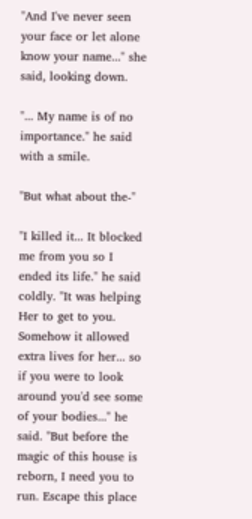"And I've never seen your face or let alone know your name..." she said, looking down.

"... My name is of no importance." he said with a smile.

"But what about the-"

"I killed it... It blocked me from you so I ended its life." he said coldly. "It was helping Her to get to you. Somehow it allowed extra lives for her... so if you were to look around you'd see some of your bodies..." he said. "But before the magic of this house is reborn, I need you to run. Escape this place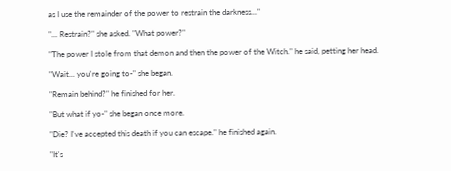as I use the remainder of the power to restrain the darkness..."

"... Restrain?" she asked. "What power?"

"The power I stole from that demon and then the power of the Witch." he said, petting her head.

"Wait... you're going to-" she began.

"Remain behind?" he finished for her.

"But what if yo-" she began once more.

"Die? I've accepted this death if you can escape." he finished again.

"It's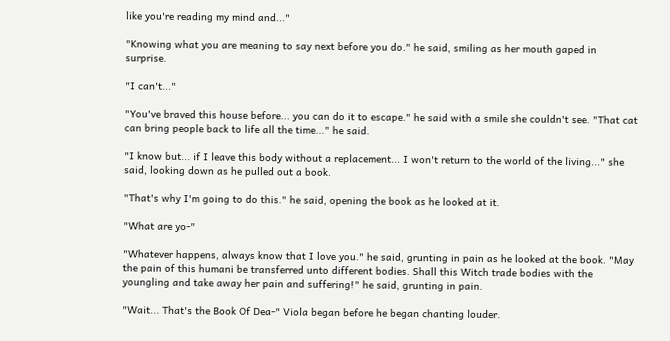like you're reading my mind and..."

"Knowing what you are meaning to say next before you do." he said, smiling as her mouth gaped in surprise.

"I can't..."

"You've braved this house before... you can do it to escape." he said with a smile she couldn't see. "That cat can bring people back to life all the time..." he said.

"I know but... if I leave this body without a replacement... I won't return to the world of the living..." she said, looking down as he pulled out a book.

"That's why I'm going to do this." he said, opening the book as he looked at it.

"What are yo-"

"Whatever happens, always know that I love you." he said, grunting in pain as he looked at the book. "May the pain of this humani be transferred unto different bodies. Shall this Witch trade bodies with the youngling and take away her pain and suffering!" he said, grunting in pain.

"Wait... That's the Book Of Dea-" Viola began before he began chanting louder.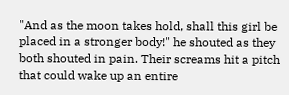"And as the moon takes hold, shall this girl be placed in a stronger body!" he shouted as they both shouted in pain. Their screams hit a pitch that could wake up an entire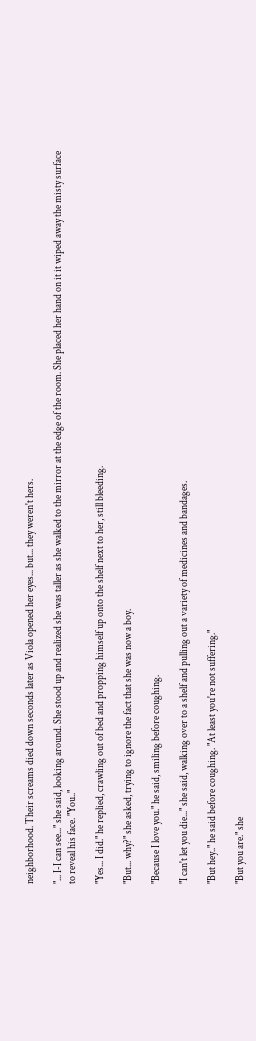neighborhood. Their screams died down seconds later as Viola opened her eyes... but... they weren't hers.

"... I-I can see..." she said, looking around. She stood up and realized she was taller as she walked to the mirror at the edge of the room. She placed her hand on it it wiped away the misty surface to reveal his face. "You.."

"Yes... I did." he replied, crawling out of bed and propping himself up onto the shelf next to her, still bleeding.

"But... why?" she asked, trying to ignore the fact that she was now a boy.

"Because I love you." he said, smiling before coughing.

"I can't let you die..." she said, walking over to a shelf and pulling out a variety of medicines and bandages.

"But hey.." he said before coughing. "At least you're not suffering."

"But you are." she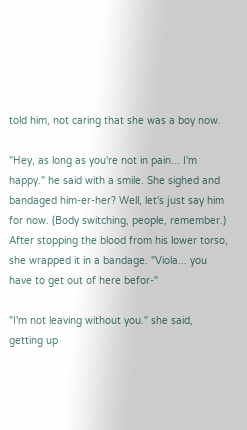told him, not caring that she was a boy now.

"Hey, as long as you're not in pain... I'm happy." he said with a smile. She sighed and bandaged him-er-her? Well, let's just say him for now. (Body switching, people, remember.) After stopping the blood from his lower torso, she wrapped it in a bandage. "Viola... you have to get out of here befor-"

"I'm not leaving without you." she said, getting up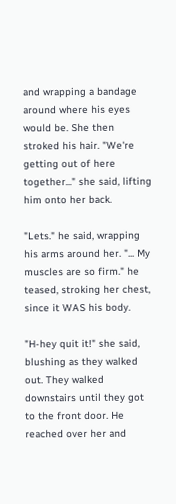and wrapping a bandage around where his eyes would be. She then stroked his hair. "We're getting out of here together..." she said, lifting him onto her back.

"Lets." he said, wrapping his arms around her. "... My muscles are so firm." he teased, stroking her chest, since it WAS his body.

"H-hey quit it!" she said, blushing as they walked out. They walked downstairs until they got to the front door. He reached over her and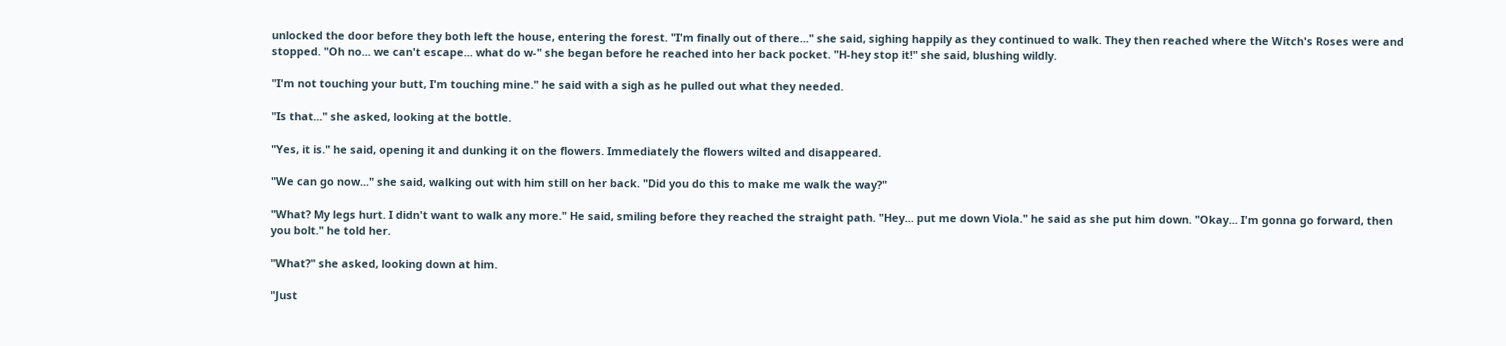unlocked the door before they both left the house, entering the forest. "I'm finally out of there..." she said, sighing happily as they continued to walk. They then reached where the Witch's Roses were and stopped. "Oh no... we can't escape... what do w-" she began before he reached into her back pocket. "H-hey stop it!" she said, blushing wildly.

"I'm not touching your butt, I'm touching mine." he said with a sigh as he pulled out what they needed.

"Is that..." she asked, looking at the bottle.

"Yes, it is." he said, opening it and dunking it on the flowers. Immediately the flowers wilted and disappeared.

"We can go now..." she said, walking out with him still on her back. "Did you do this to make me walk the way?"

"What? My legs hurt. I didn't want to walk any more." He said, smiling before they reached the straight path. "Hey... put me down Viola." he said as she put him down. "Okay... I'm gonna go forward, then you bolt." he told her.

"What?" she asked, looking down at him.

"Just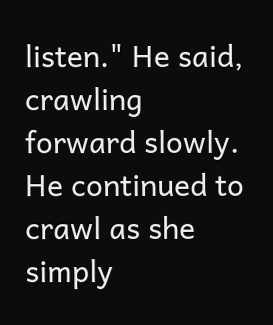listen." He said, crawling forward slowly. He continued to crawl as she simply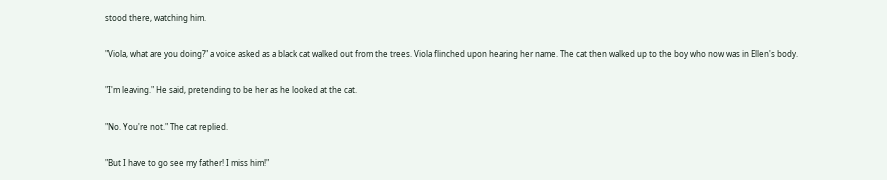stood there, watching him.

"Viola, what are you doing?" a voice asked as a black cat walked out from the trees. Viola flinched upon hearing her name. The cat then walked up to the boy who now was in Ellen's body.

"I'm leaving." He said, pretending to be her as he looked at the cat.

"No. You're not." The cat replied.

"But I have to go see my father! I miss him!"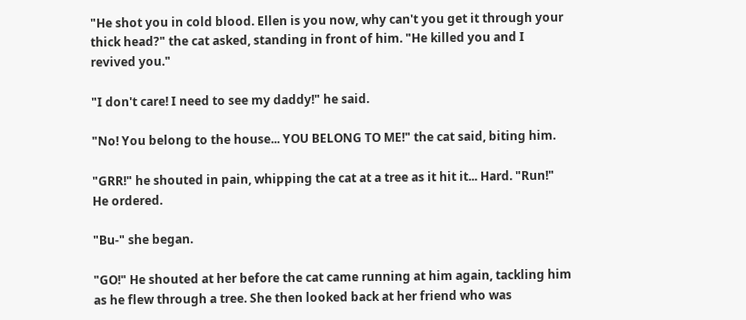"He shot you in cold blood. Ellen is you now, why can't you get it through your thick head?" the cat asked, standing in front of him. "He killed you and I revived you."

"I don't care! I need to see my daddy!" he said.

"No! You belong to the house... YOU BELONG TO ME!" the cat said, biting him.

"GRR!" he shouted in pain, whipping the cat at a tree as it hit it... Hard. "Run!" He ordered.

"Bu-" she began.

"GO!" He shouted at her before the cat came running at him again, tackling him as he flew through a tree. She then looked back at her friend who was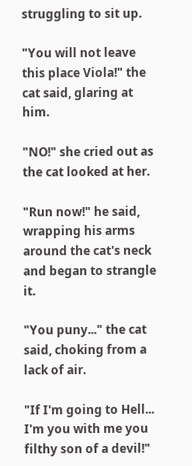struggling to sit up.

"You will not leave this place Viola!" the cat said, glaring at him.

"NO!" she cried out as the cat looked at her.

"Run now!" he said, wrapping his arms around the cat's neck and began to strangle it.

"You puny..." the cat said, choking from a lack of air.

"If I'm going to Hell... I'm you with me you filthy son of a devil!"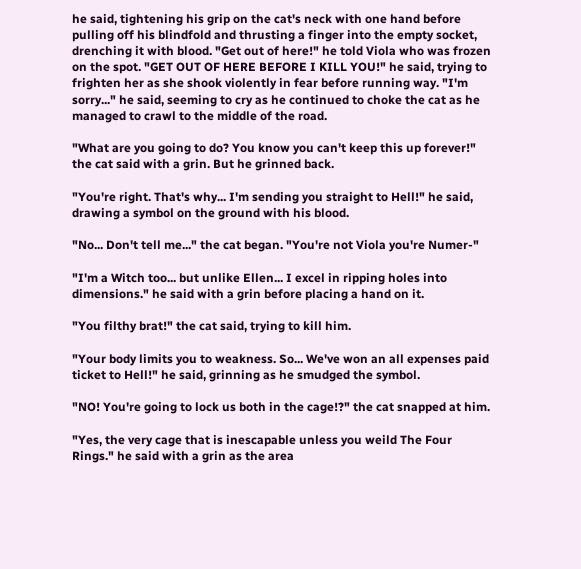he said, tightening his grip on the cat's neck with one hand before pulling off his blindfold and thrusting a finger into the empty socket, drenching it with blood. "Get out of here!" he told Viola who was frozen on the spot. "GET OUT OF HERE BEFORE I KILL YOU!" he said, trying to frighten her as she shook violently in fear before running way. "I'm sorry..." he said, seeming to cry as he continued to choke the cat as he managed to crawl to the middle of the road.

"What are you going to do? You know you can't keep this up forever!" the cat said with a grin. But he grinned back.

"You're right. That's why... I'm sending you straight to Hell!" he said, drawing a symbol on the ground with his blood.

"No... Don't tell me..." the cat began. "You're not Viola you're Numer-"

"I'm a Witch too... but unlike Ellen... I excel in ripping holes into dimensions." he said with a grin before placing a hand on it.

"You filthy brat!" the cat said, trying to kill him.

"Your body limits you to weakness. So... We've won an all expenses paid ticket to Hell!" he said, grinning as he smudged the symbol.

"NO! You're going to lock us both in the cage!?" the cat snapped at him.

"Yes, the very cage that is inescapable unless you weild The Four Rings." he said with a grin as the area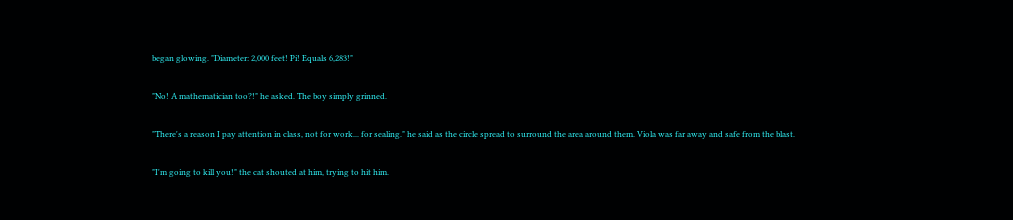began glowing. "Diameter: 2,000 feet! Pi! Equals 6,283!"

"No! A mathematician too?!" he asked. The boy simply grinned.

"There's a reason I pay attention in class, not for work... for sealing." he said as the circle spread to surround the area around them. Viola was far away and safe from the blast.

"I'm going to kill you!" the cat shouted at him, trying to hit him.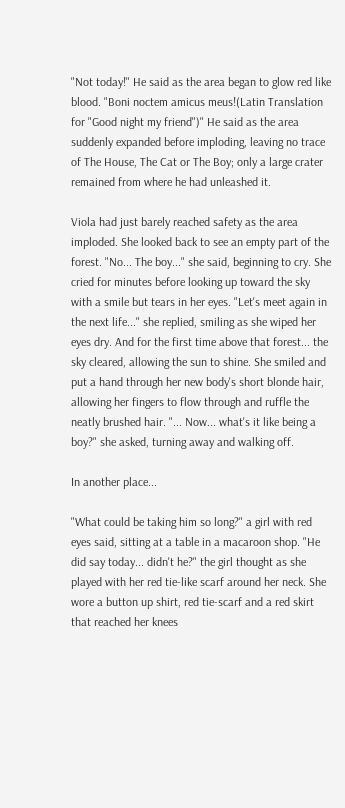"Not today!" He said as the area began to glow red like blood. "Boni noctem amicus meus!(Latin Translation for "Good night my friend")" He said as the area suddenly expanded before imploding, leaving no trace of The House, The Cat or The Boy; only a large crater remained from where he had unleashed it.

Viola had just barely reached safety as the area imploded. She looked back to see an empty part of the forest. "No... The boy..." she said, beginning to cry. She cried for minutes before looking up toward the sky with a smile but tears in her eyes. "Let's meet again in the next life..." she replied, smiling as she wiped her eyes dry. And for the first time above that forest... the sky cleared, allowing the sun to shine. She smiled and put a hand through her new body's short blonde hair, allowing her fingers to flow through and ruffle the neatly brushed hair. "... Now... what's it like being a boy?" she asked, turning away and walking off.

In another place...

"What could be taking him so long?" a girl with red eyes said, sitting at a table in a macaroon shop. "He did say today... didn't he?" the girl thought as she played with her red tie-like scarf around her neck. She wore a button up shirt, red tie-scarf and a red skirt that reached her knees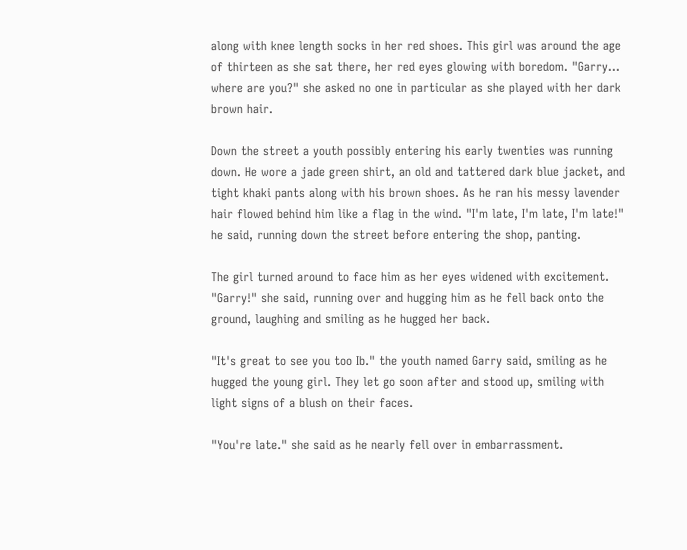along with knee length socks in her red shoes. This girl was around the age of thirteen as she sat there, her red eyes glowing with boredom. "Garry... where are you?" she asked no one in particular as she played with her dark brown hair.

Down the street a youth possibly entering his early twenties was running down. He wore a jade green shirt, an old and tattered dark blue jacket, and tight khaki pants along with his brown shoes. As he ran his messy lavender hair flowed behind him like a flag in the wind. "I'm late, I'm late, I'm late!" he said, running down the street before entering the shop, panting.

The girl turned around to face him as her eyes widened with excitement. "Garry!" she said, running over and hugging him as he fell back onto the ground, laughing and smiling as he hugged her back.

"It's great to see you too Ib." the youth named Garry said, smiling as he hugged the young girl. They let go soon after and stood up, smiling with light signs of a blush on their faces.

"You're late." she said as he nearly fell over in embarrassment.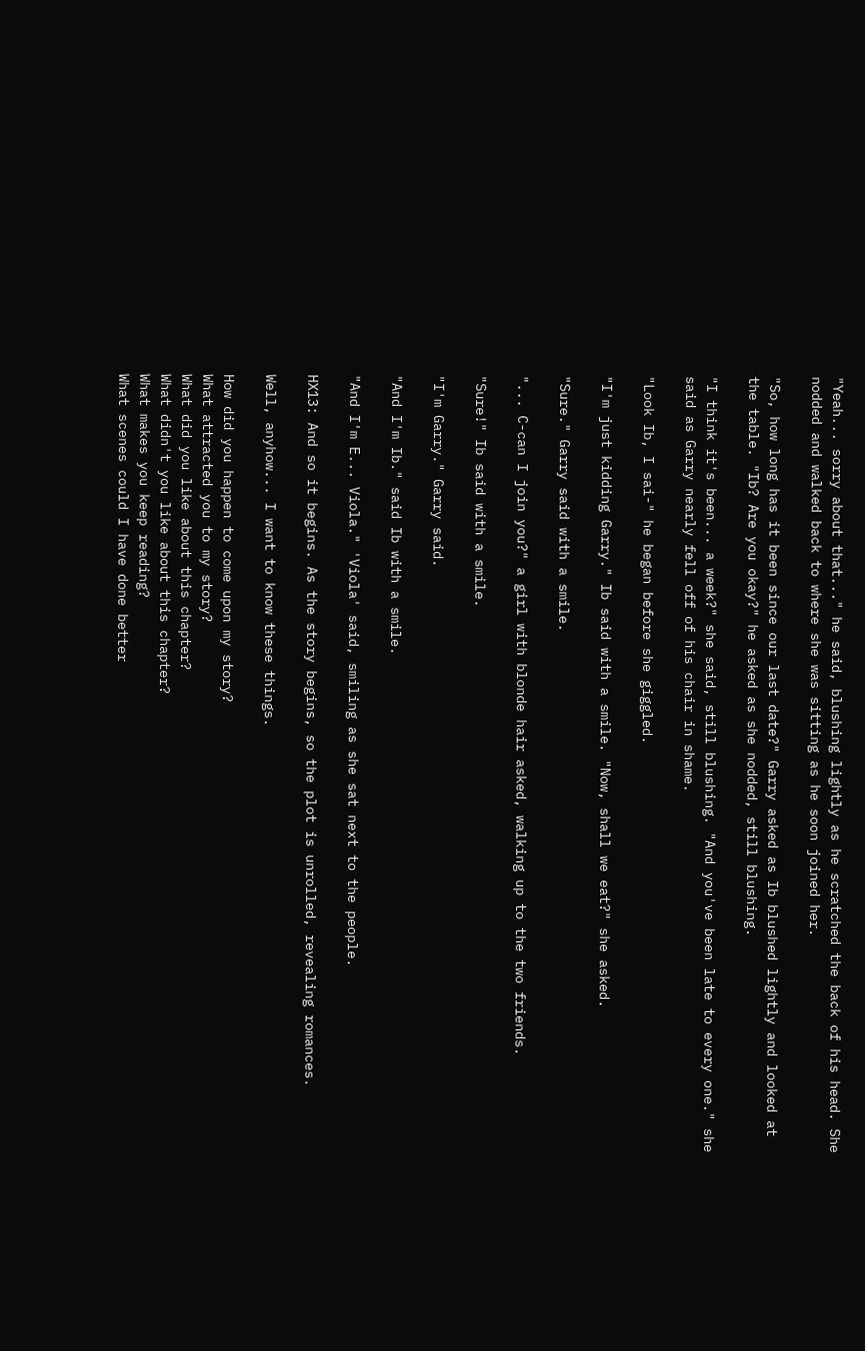"Yeah... sorry about that..." he said, blushing lightly as he scratched the back of his head. She nodded and walked back to where she was sitting as he soon joined her.

"So, how long has it been since our last date?" Garry asked as Ib blushed lightly and looked at the table. "Ib? Are you okay?" he asked as she nodded, still blushing.

"I think it's been... a week?" she said, still blushing. "And you've been late to every one." she said as Garry nearly fell off of his chair in shame.

"Look Ib, I sai-" he began before she giggled.

"I'm just kidding Garry." Ib said with a smile. "Now, shall we eat?" she asked.

"Sure." Garry said with a smile.

"... C-can I join you?" a girl with blonde hair asked, walking up to the two friends.

"Sure!" Ib said with a smile.

"I'm Garry." Garry said.

"And I'm Ib." said Ib with a smile.

"And I'm E... Viola." 'Viola' said, smiling as she sat next to the people.

HX13: And so it begins. As the story begins, so the plot is unrolled, revealing romances.

Well, anyhow... I want to know these things.

How did you happen to come upon my story?
What attracted you to my story?
What did you like about this chapter?
What didn't you like about this chapter?
What makes you keep reading?
What scenes could I have done better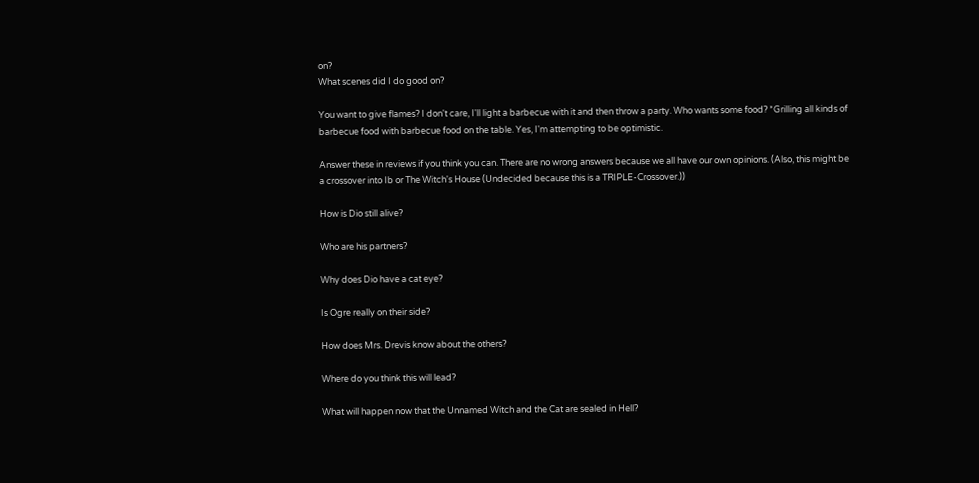on?
What scenes did I do good on?

You want to give flames? I don't care, I'll light a barbecue with it and then throw a party. Who wants some food? *Grilling all kinds of barbecue food with barbecue food on the table. Yes, I'm attempting to be optimistic.

Answer these in reviews if you think you can. There are no wrong answers because we all have our own opinions. (Also, this might be a crossover into Ib or The Witch's House (Undecided because this is a TRIPLE-Crossover.))

How is Dio still alive?

Who are his partners?

Why does Dio have a cat eye?

Is Ogre really on their side?

How does Mrs. Drevis know about the others?

Where do you think this will lead?

What will happen now that the Unnamed Witch and the Cat are sealed in Hell?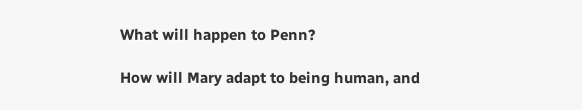What will happen to Penn?

How will Mary adapt to being human, and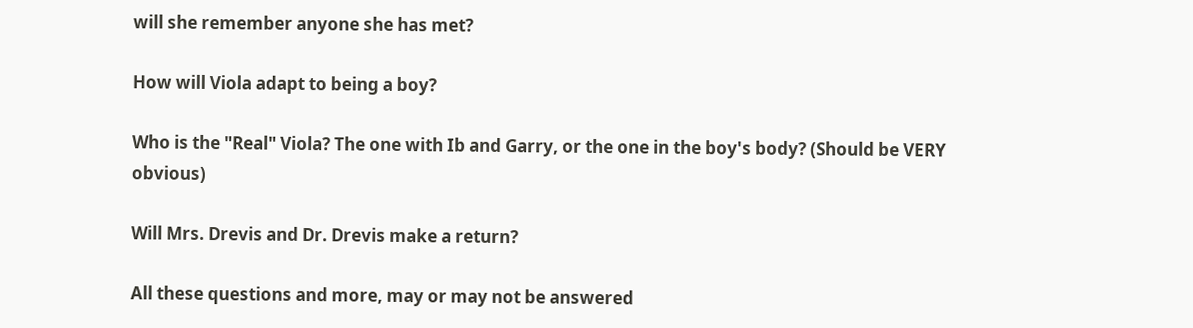will she remember anyone she has met?

How will Viola adapt to being a boy?

Who is the "Real" Viola? The one with Ib and Garry, or the one in the boy's body? (Should be VERY obvious)

Will Mrs. Drevis and Dr. Drevis make a return?

All these questions and more, may or may not be answered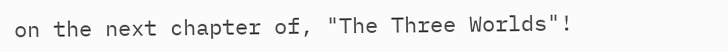on the next chapter of, "The Three Worlds"!